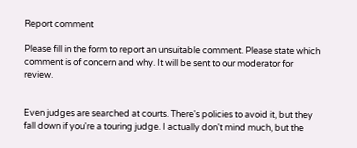Report comment

Please fill in the form to report an unsuitable comment. Please state which comment is of concern and why. It will be sent to our moderator for review.


Even judges are searched at courts. There's policies to avoid it, but they fall down if you're a touring judge. I actually don't mind much, but the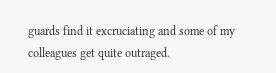guards find it excruciating and some of my colleagues get quite outraged.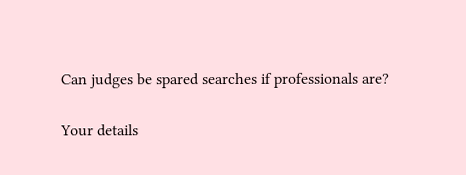Can judges be spared searches if professionals are?

Your details